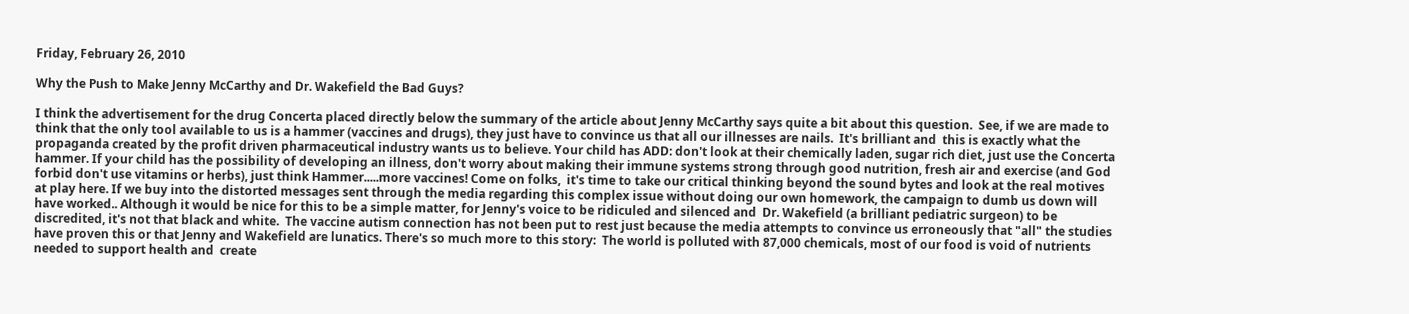Friday, February 26, 2010

Why the Push to Make Jenny McCarthy and Dr. Wakefield the Bad Guys?

I think the advertisement for the drug Concerta placed directly below the summary of the article about Jenny McCarthy says quite a bit about this question.  See, if we are made to think that the only tool available to us is a hammer (vaccines and drugs), they just have to convince us that all our illnesses are nails.  It's brilliant and  this is exactly what the propaganda created by the profit driven pharmaceutical industry wants us to believe. Your child has ADD: don't look at their chemically laden, sugar rich diet, just use the Concerta hammer. If your child has the possibility of developing an illness, don't worry about making their immune systems strong through good nutrition, fresh air and exercise (and God forbid don't use vitamins or herbs), just think Hammer.....more vaccines! Come on folks,  it's time to take our critical thinking beyond the sound bytes and look at the real motives at play here. If we buy into the distorted messages sent through the media regarding this complex issue without doing our own homework, the campaign to dumb us down will  have worked.. Although it would be nice for this to be a simple matter, for Jenny's voice to be ridiculed and silenced and  Dr. Wakefield (a brilliant pediatric surgeon) to be discredited, it's not that black and white.  The vaccine autism connection has not been put to rest just because the media attempts to convince us erroneously that "all" the studies have proven this or that Jenny and Wakefield are lunatics. There's so much more to this story:  The world is polluted with 87,000 chemicals, most of our food is void of nutrients needed to support health and  create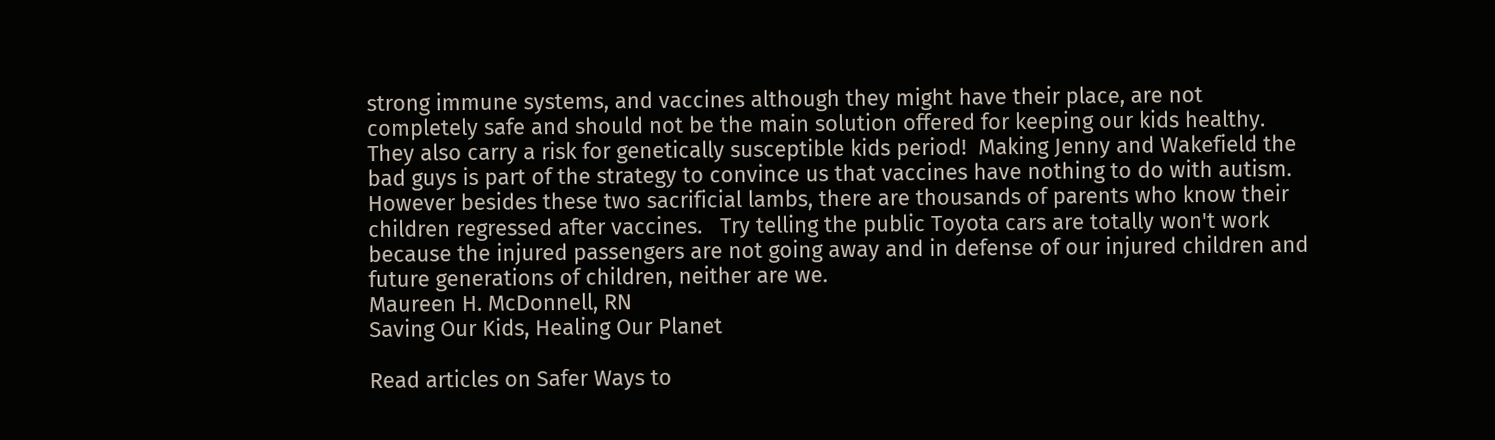strong immune systems, and vaccines although they might have their place, are not completely safe and should not be the main solution offered for keeping our kids healthy.   They also carry a risk for genetically susceptible kids period!  Making Jenny and Wakefield the bad guys is part of the strategy to convince us that vaccines have nothing to do with autism.  However besides these two sacrificial lambs, there are thousands of parents who know their children regressed after vaccines.   Try telling the public Toyota cars are totally won't work because the injured passengers are not going away and in defense of our injured children and future generations of children, neither are we.
Maureen H. McDonnell, RN
Saving Our Kids, Healing Our Planet

Read articles on Safer Ways to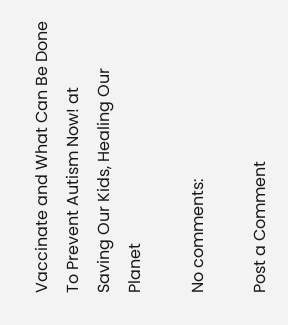Vaccinate and What Can Be Done To Prevent Autism Now! at
Saving Our Kids, Healing Our Planet

No comments:

Post a Comment